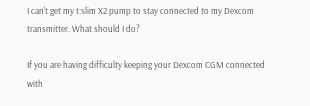I can't get my t:slim X2 pump to stay connected to my Dexcom transmitter. What should I do?

If you are having difficulty keeping your Dexcom CGM connected with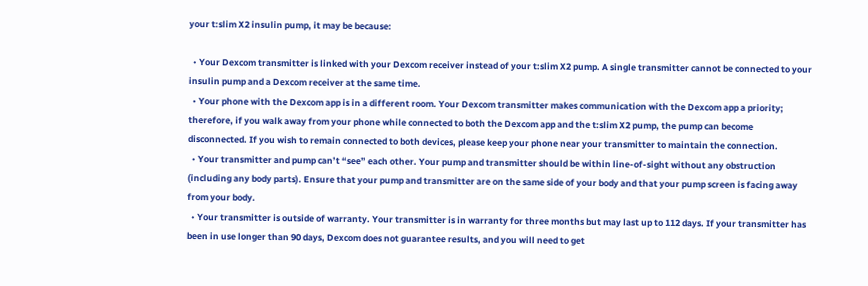your t:slim X2 insulin pump, it may be because:

  • Your Dexcom transmitter is linked with your Dexcom receiver instead of your t:slim X2 pump. A single transmitter cannot be connected to your insulin pump and a Dexcom receiver at the same time.
  • Your phone with the Dexcom app is in a different room. Your Dexcom transmitter makes communication with the Dexcom app a priority; therefore, if you walk away from your phone while connected to both the Dexcom app and the t:slim X2 pump, the pump can become disconnected. If you wish to remain connected to both devices, please keep your phone near your transmitter to maintain the connection.
  • Your transmitter and pump can’t “see” each other. Your pump and transmitter should be within line-of-sight without any obstruction (including any body parts). Ensure that your pump and transmitter are on the same side of your body and that your pump screen is facing away from your body.
  • Your transmitter is outside of warranty. Your transmitter is in warranty for three months but may last up to 112 days. If your transmitter has been in use longer than 90 days, Dexcom does not guarantee results, and you will need to get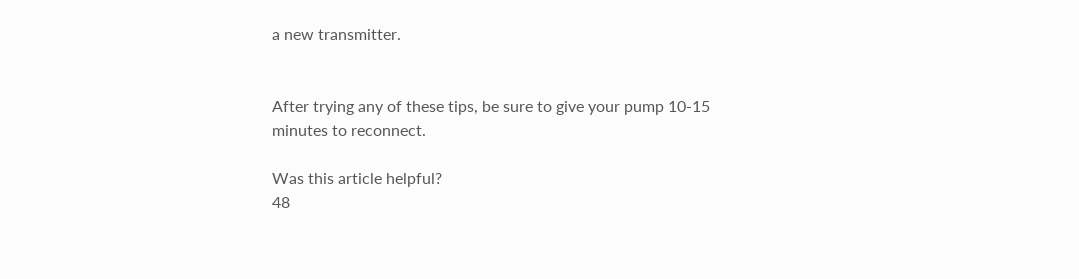a new transmitter.


After trying any of these tips, be sure to give your pump 10-15 minutes to reconnect.

Was this article helpful?
48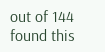out of 144 found this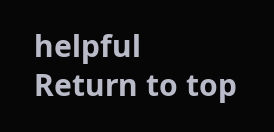helpful
Return to top